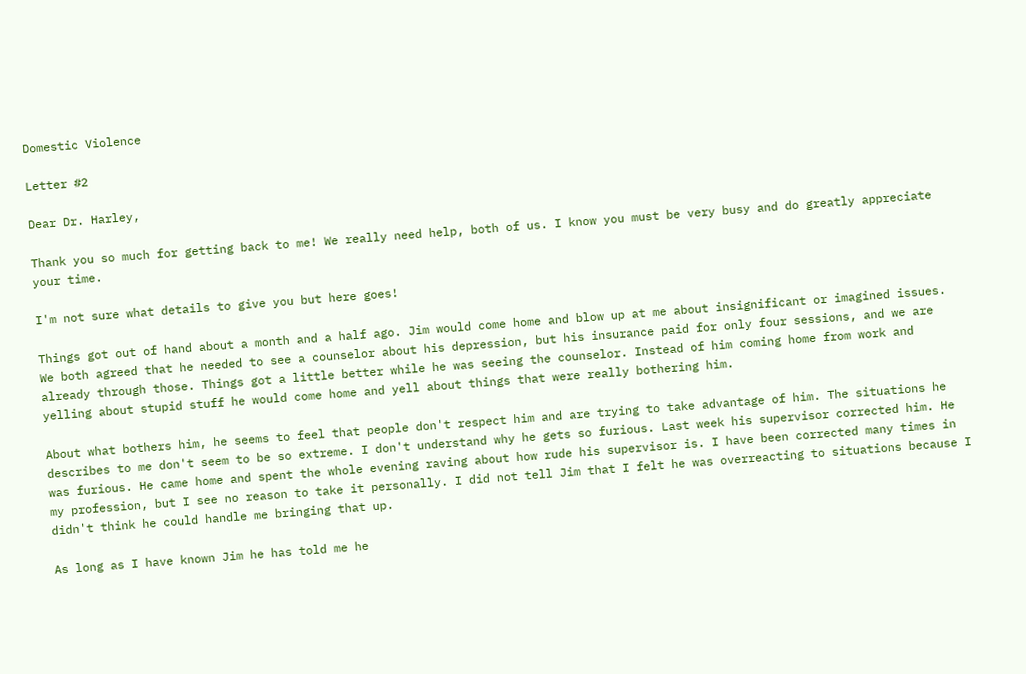Domestic Violence

Letter #2

Dear Dr. Harley,

Thank you so much for getting back to me! We really need help, both of us. I know you must be very busy and do greatly appreciate your time.

I'm not sure what details to give you but here goes!

Things got out of hand about a month and a half ago. Jim would come home and blow up at me about insignificant or imagined issues. We both agreed that he needed to see a counselor about his depression, but his insurance paid for only four sessions, and we are already through those. Things got a little better while he was seeing the counselor. Instead of him coming home from work and yelling about stupid stuff he would come home and yell about things that were really bothering him.

About what bothers him, he seems to feel that people don't respect him and are trying to take advantage of him. The situations he describes to me don't seem to be so extreme. I don't understand why he gets so furious. Last week his supervisor corrected him. He was furious. He came home and spent the whole evening raving about how rude his supervisor is. I have been corrected many times in my profession, but I see no reason to take it personally. I did not tell Jim that I felt he was overreacting to situations because I didn't think he could handle me bringing that up.

As long as I have known Jim he has told me he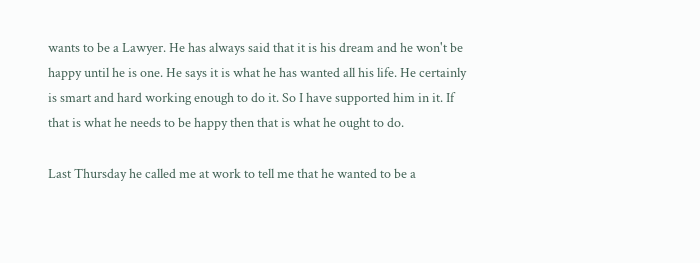wants to be a Lawyer. He has always said that it is his dream and he won't be happy until he is one. He says it is what he has wanted all his life. He certainly is smart and hard working enough to do it. So I have supported him in it. If that is what he needs to be happy then that is what he ought to do.

Last Thursday he called me at work to tell me that he wanted to be a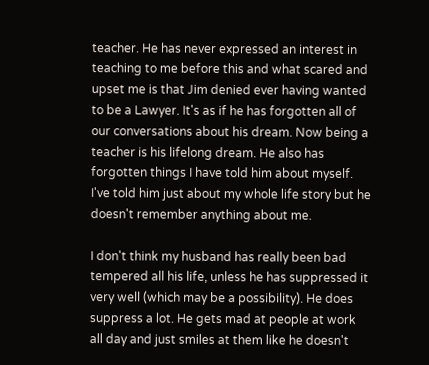teacher. He has never expressed an interest in teaching to me before this and what scared and upset me is that Jim denied ever having wanted to be a Lawyer. It's as if he has forgotten all of our conversations about his dream. Now being a teacher is his lifelong dream. He also has forgotten things I have told him about myself. I've told him just about my whole life story but he doesn't remember anything about me.

I don't think my husband has really been bad tempered all his life, unless he has suppressed it very well (which may be a possibility). He does suppress a lot. He gets mad at people at work all day and just smiles at them like he doesn't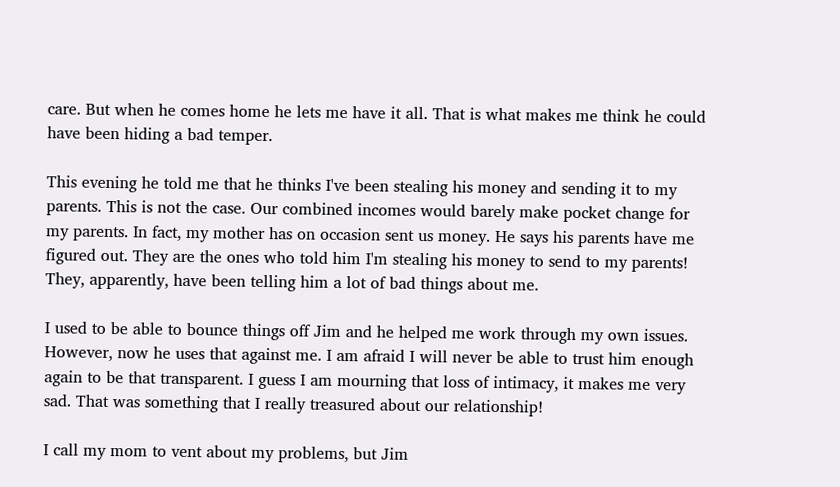care. But when he comes home he lets me have it all. That is what makes me think he could have been hiding a bad temper.

This evening he told me that he thinks I've been stealing his money and sending it to my parents. This is not the case. Our combined incomes would barely make pocket change for my parents. In fact, my mother has on occasion sent us money. He says his parents have me figured out. They are the ones who told him I'm stealing his money to send to my parents! They, apparently, have been telling him a lot of bad things about me.

I used to be able to bounce things off Jim and he helped me work through my own issues. However, now he uses that against me. I am afraid I will never be able to trust him enough again to be that transparent. I guess I am mourning that loss of intimacy, it makes me very sad. That was something that I really treasured about our relationship!

I call my mom to vent about my problems, but Jim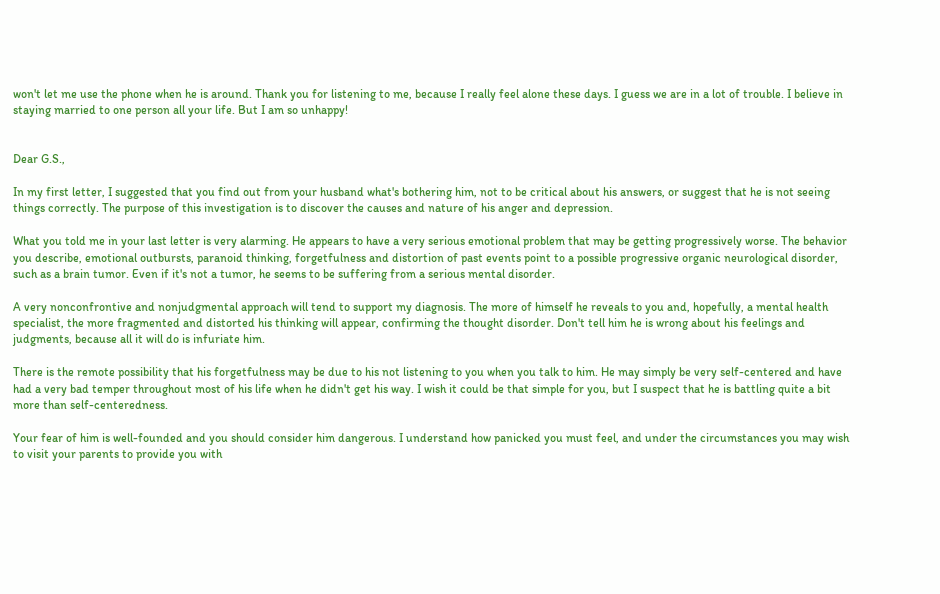won't let me use the phone when he is around. Thank you for listening to me, because I really feel alone these days. I guess we are in a lot of trouble. I believe in staying married to one person all your life. But I am so unhappy!


Dear G.S.,

In my first letter, I suggested that you find out from your husband what's bothering him, not to be critical about his answers, or suggest that he is not seeing things correctly. The purpose of this investigation is to discover the causes and nature of his anger and depression.

What you told me in your last letter is very alarming. He appears to have a very serious emotional problem that may be getting progressively worse. The behavior you describe, emotional outbursts, paranoid thinking, forgetfulness and distortion of past events point to a possible progressive organic neurological disorder, such as a brain tumor. Even if it's not a tumor, he seems to be suffering from a serious mental disorder.

A very nonconfrontive and nonjudgmental approach will tend to support my diagnosis. The more of himself he reveals to you and, hopefully, a mental health specialist, the more fragmented and distorted his thinking will appear, confirming the thought disorder. Don't tell him he is wrong about his feelings and judgments, because all it will do is infuriate him.

There is the remote possibility that his forgetfulness may be due to his not listening to you when you talk to him. He may simply be very self-centered and have had a very bad temper throughout most of his life when he didn't get his way. I wish it could be that simple for you, but I suspect that he is battling quite a bit more than self-centeredness.

Your fear of him is well-founded and you should consider him dangerous. I understand how panicked you must feel, and under the circumstances you may wish to visit your parents to provide you with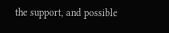the support, and possible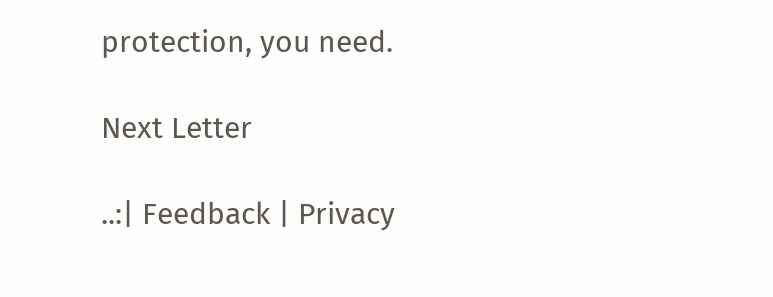protection, you need.

Next Letter

..:| Feedback | Privacy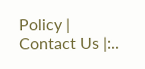Policy | Contact Us |:..